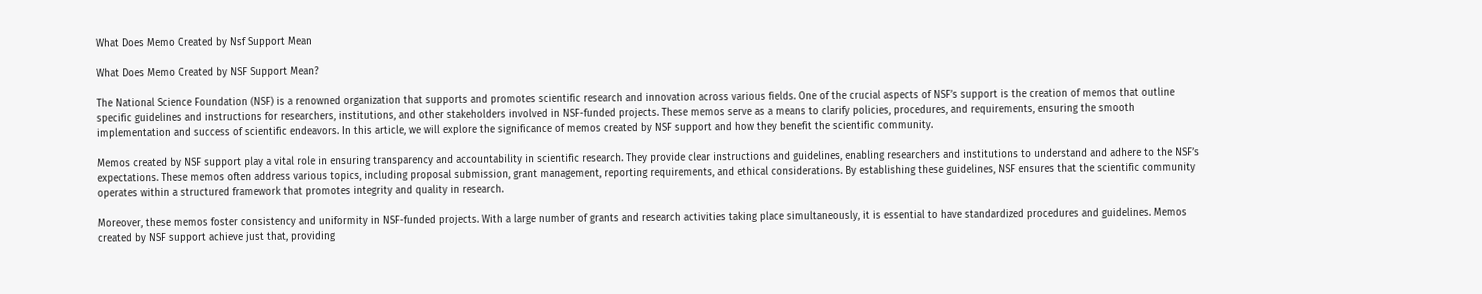What Does Memo Created by Nsf Support Mean

What Does Memo Created by NSF Support Mean?

The National Science Foundation (NSF) is a renowned organization that supports and promotes scientific research and innovation across various fields. One of the crucial aspects of NSF’s support is the creation of memos that outline specific guidelines and instructions for researchers, institutions, and other stakeholders involved in NSF-funded projects. These memos serve as a means to clarify policies, procedures, and requirements, ensuring the smooth implementation and success of scientific endeavors. In this article, we will explore the significance of memos created by NSF support and how they benefit the scientific community.

Memos created by NSF support play a vital role in ensuring transparency and accountability in scientific research. They provide clear instructions and guidelines, enabling researchers and institutions to understand and adhere to the NSF’s expectations. These memos often address various topics, including proposal submission, grant management, reporting requirements, and ethical considerations. By establishing these guidelines, NSF ensures that the scientific community operates within a structured framework that promotes integrity and quality in research.

Moreover, these memos foster consistency and uniformity in NSF-funded projects. With a large number of grants and research activities taking place simultaneously, it is essential to have standardized procedures and guidelines. Memos created by NSF support achieve just that, providing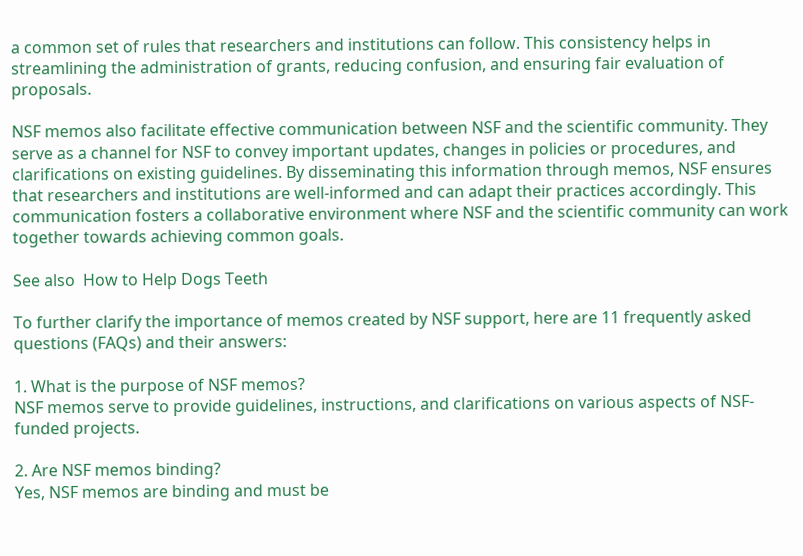a common set of rules that researchers and institutions can follow. This consistency helps in streamlining the administration of grants, reducing confusion, and ensuring fair evaluation of proposals.

NSF memos also facilitate effective communication between NSF and the scientific community. They serve as a channel for NSF to convey important updates, changes in policies or procedures, and clarifications on existing guidelines. By disseminating this information through memos, NSF ensures that researchers and institutions are well-informed and can adapt their practices accordingly. This communication fosters a collaborative environment where NSF and the scientific community can work together towards achieving common goals.

See also  How to Help Dogs Teeth

To further clarify the importance of memos created by NSF support, here are 11 frequently asked questions (FAQs) and their answers:

1. What is the purpose of NSF memos?
NSF memos serve to provide guidelines, instructions, and clarifications on various aspects of NSF-funded projects.

2. Are NSF memos binding?
Yes, NSF memos are binding and must be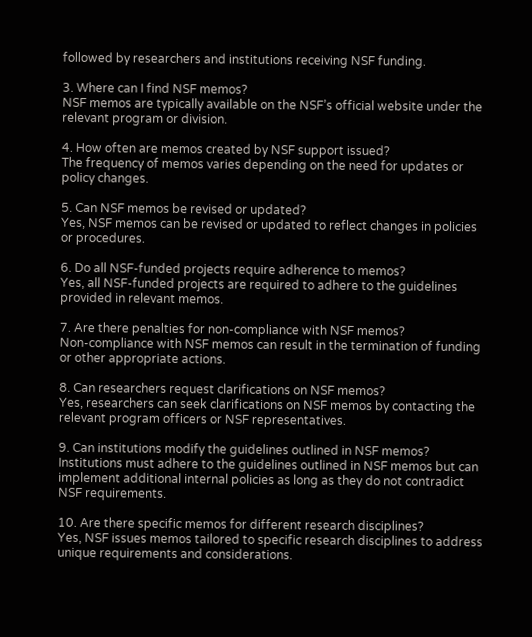followed by researchers and institutions receiving NSF funding.

3. Where can I find NSF memos?
NSF memos are typically available on the NSF’s official website under the relevant program or division.

4. How often are memos created by NSF support issued?
The frequency of memos varies depending on the need for updates or policy changes.

5. Can NSF memos be revised or updated?
Yes, NSF memos can be revised or updated to reflect changes in policies or procedures.

6. Do all NSF-funded projects require adherence to memos?
Yes, all NSF-funded projects are required to adhere to the guidelines provided in relevant memos.

7. Are there penalties for non-compliance with NSF memos?
Non-compliance with NSF memos can result in the termination of funding or other appropriate actions.

8. Can researchers request clarifications on NSF memos?
Yes, researchers can seek clarifications on NSF memos by contacting the relevant program officers or NSF representatives.

9. Can institutions modify the guidelines outlined in NSF memos?
Institutions must adhere to the guidelines outlined in NSF memos but can implement additional internal policies as long as they do not contradict NSF requirements.

10. Are there specific memos for different research disciplines?
Yes, NSF issues memos tailored to specific research disciplines to address unique requirements and considerations.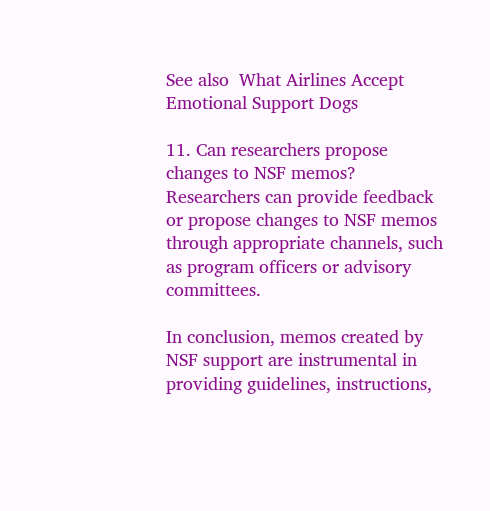See also  What Airlines Accept Emotional Support Dogs

11. Can researchers propose changes to NSF memos?
Researchers can provide feedback or propose changes to NSF memos through appropriate channels, such as program officers or advisory committees.

In conclusion, memos created by NSF support are instrumental in providing guidelines, instructions,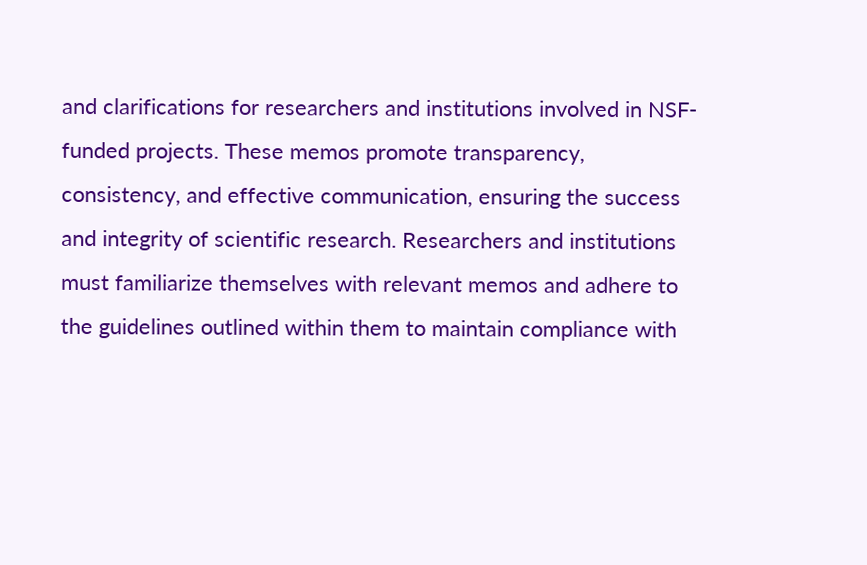and clarifications for researchers and institutions involved in NSF-funded projects. These memos promote transparency, consistency, and effective communication, ensuring the success and integrity of scientific research. Researchers and institutions must familiarize themselves with relevant memos and adhere to the guidelines outlined within them to maintain compliance with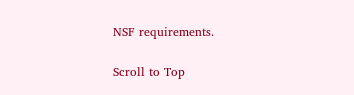NSF requirements.

Scroll to Top